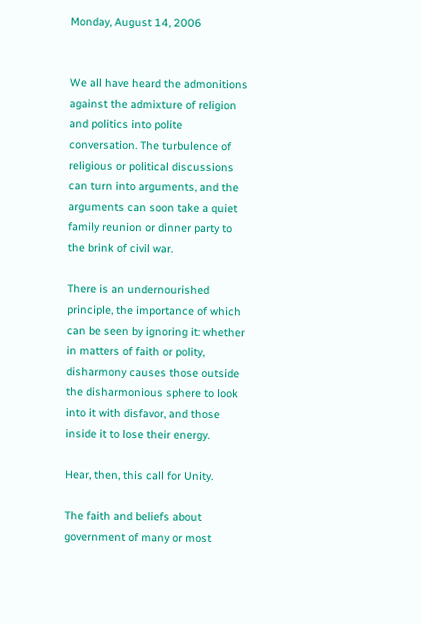Monday, August 14, 2006


We all have heard the admonitions against the admixture of religion and politics into polite conversation. The turbulence of religious or political discussions can turn into arguments, and the arguments can soon take a quiet family reunion or dinner party to the brink of civil war.

There is an undernourished principle, the importance of which can be seen by ignoring it: whether in matters of faith or polity, disharmony causes those outside the disharmonious sphere to look into it with disfavor, and those inside it to lose their energy.

Hear, then, this call for Unity.

The faith and beliefs about government of many or most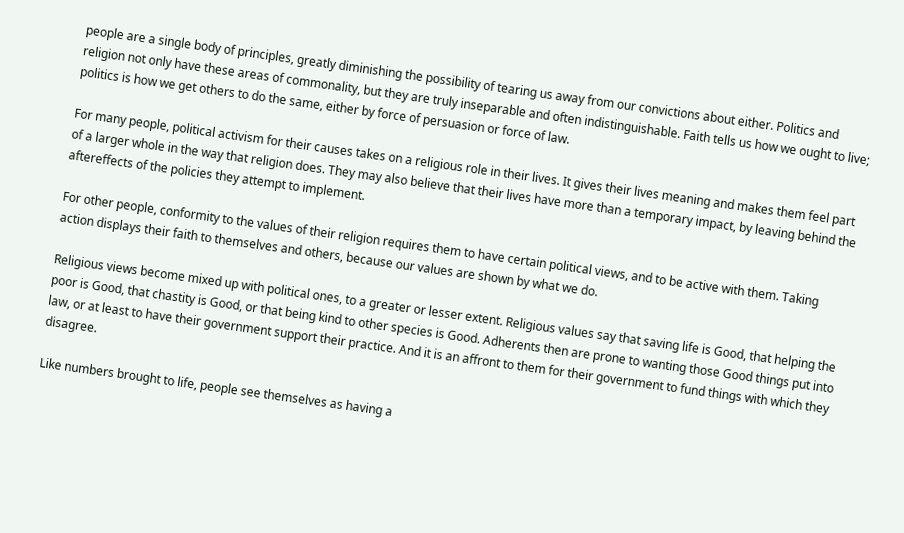people are a single body of principles, greatly diminishing the possibility of tearing us away from our convictions about either. Politics and religion not only have these areas of commonality, but they are truly inseparable and often indistinguishable. Faith tells us how we ought to live; politics is how we get others to do the same, either by force of persuasion or force of law.

For many people, political activism for their causes takes on a religious role in their lives. It gives their lives meaning and makes them feel part of a larger whole in the way that religion does. They may also believe that their lives have more than a temporary impact, by leaving behind the aftereffects of the policies they attempt to implement.

For other people, conformity to the values of their religion requires them to have certain political views, and to be active with them. Taking action displays their faith to themselves and others, because our values are shown by what we do.

Religious views become mixed up with political ones, to a greater or lesser extent. Religious values say that saving life is Good, that helping the poor is Good, that chastity is Good, or that being kind to other species is Good. Adherents then are prone to wanting those Good things put into law, or at least to have their government support their practice. And it is an affront to them for their government to fund things with which they disagree.

Like numbers brought to life, people see themselves as having a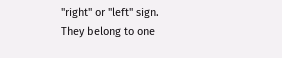"right" or "left" sign. They belong to one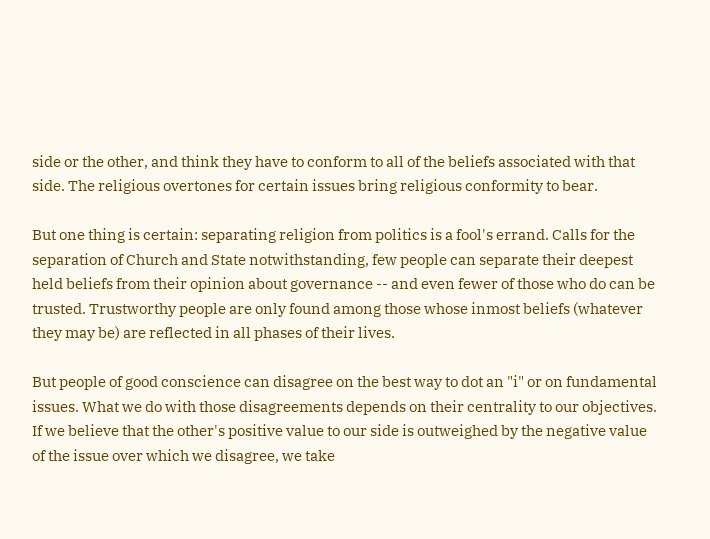side or the other, and think they have to conform to all of the beliefs associated with that side. The religious overtones for certain issues bring religious conformity to bear.

But one thing is certain: separating religion from politics is a fool's errand. Calls for the separation of Church and State notwithstanding, few people can separate their deepest held beliefs from their opinion about governance -- and even fewer of those who do can be trusted. Trustworthy people are only found among those whose inmost beliefs (whatever they may be) are reflected in all phases of their lives.

But people of good conscience can disagree on the best way to dot an "i" or on fundamental issues. What we do with those disagreements depends on their centrality to our objectives. If we believe that the other's positive value to our side is outweighed by the negative value of the issue over which we disagree, we take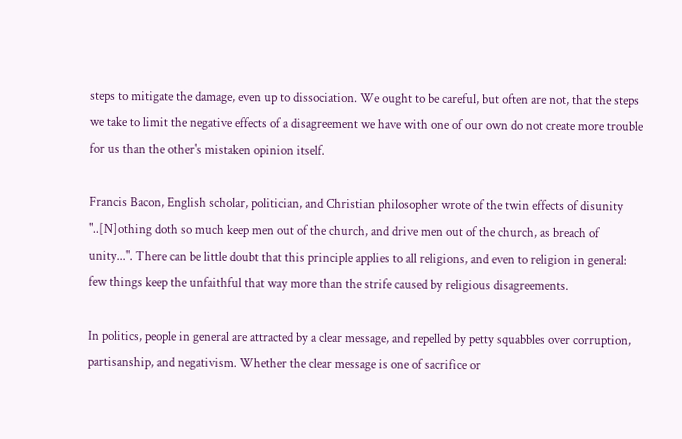steps to mitigate the damage, even up to dissociation. We ought to be careful, but often are not, that the steps we take to limit the negative effects of a disagreement we have with one of our own do not create more trouble for us than the other's mistaken opinion itself.

Francis Bacon, English scholar, politician, and Christian philosopher wrote of the twin effects of disunity "..[N]othing doth so much keep men out of the church, and drive men out of the church, as breach of unity...". There can be little doubt that this principle applies to all religions, and even to religion in general: few things keep the unfaithful that way more than the strife caused by religious disagreements.

In politics, people in general are attracted by a clear message, and repelled by petty squabbles over corruption, partisanship, and negativism. Whether the clear message is one of sacrifice or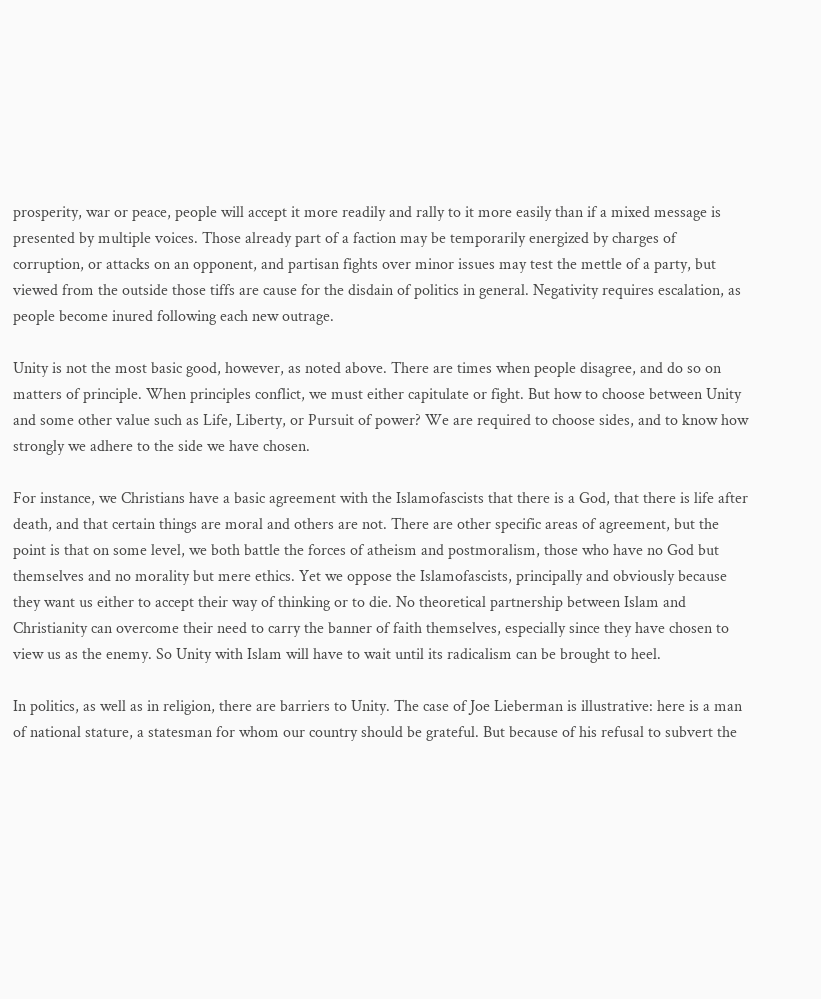prosperity, war or peace, people will accept it more readily and rally to it more easily than if a mixed message is presented by multiple voices. Those already part of a faction may be temporarily energized by charges of corruption, or attacks on an opponent, and partisan fights over minor issues may test the mettle of a party, but viewed from the outside those tiffs are cause for the disdain of politics in general. Negativity requires escalation, as people become inured following each new outrage.

Unity is not the most basic good, however, as noted above. There are times when people disagree, and do so on matters of principle. When principles conflict, we must either capitulate or fight. But how to choose between Unity and some other value such as Life, Liberty, or Pursuit of power? We are required to choose sides, and to know how strongly we adhere to the side we have chosen.

For instance, we Christians have a basic agreement with the Islamofascists that there is a God, that there is life after death, and that certain things are moral and others are not. There are other specific areas of agreement, but the point is that on some level, we both battle the forces of atheism and postmoralism, those who have no God but themselves and no morality but mere ethics. Yet we oppose the Islamofascists, principally and obviously because they want us either to accept their way of thinking or to die. No theoretical partnership between Islam and Christianity can overcome their need to carry the banner of faith themselves, especially since they have chosen to view us as the enemy. So Unity with Islam will have to wait until its radicalism can be brought to heel.

In politics, as well as in religion, there are barriers to Unity. The case of Joe Lieberman is illustrative: here is a man of national stature, a statesman for whom our country should be grateful. But because of his refusal to subvert the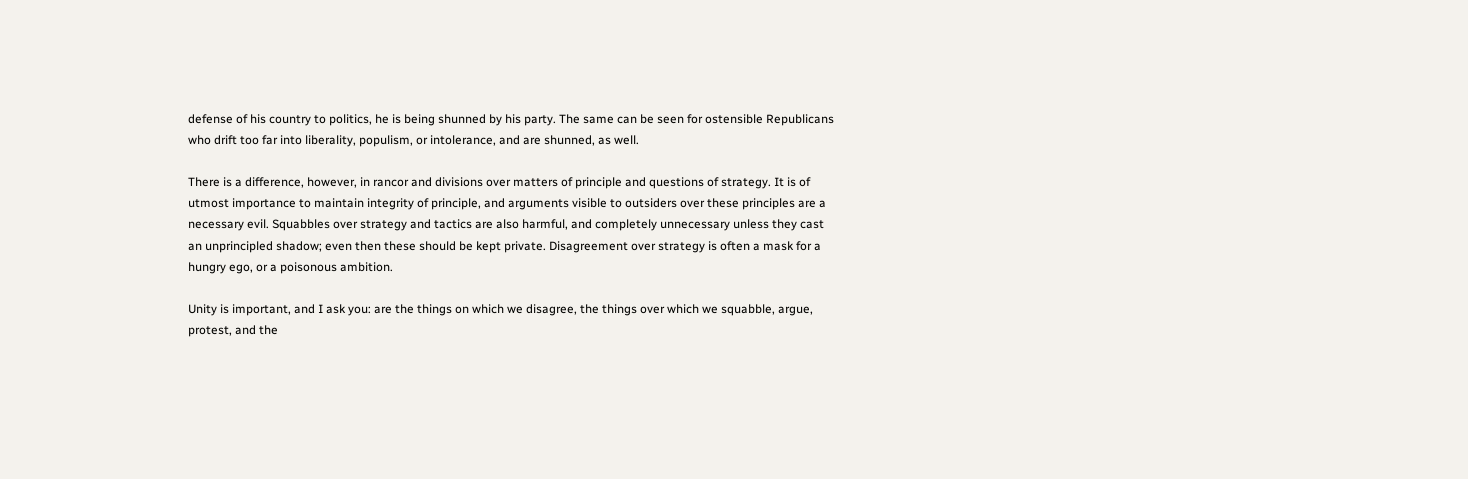defense of his country to politics, he is being shunned by his party. The same can be seen for ostensible Republicans who drift too far into liberality, populism, or intolerance, and are shunned, as well.

There is a difference, however, in rancor and divisions over matters of principle and questions of strategy. It is of utmost importance to maintain integrity of principle, and arguments visible to outsiders over these principles are a necessary evil. Squabbles over strategy and tactics are also harmful, and completely unnecessary unless they cast an unprincipled shadow; even then these should be kept private. Disagreement over strategy is often a mask for a hungry ego, or a poisonous ambition.

Unity is important, and I ask you: are the things on which we disagree, the things over which we squabble, argue, protest, and the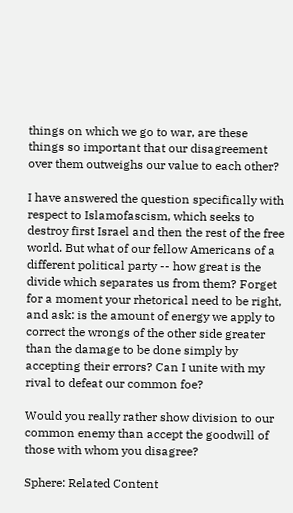things on which we go to war, are these things so important that our disagreement over them outweighs our value to each other?

I have answered the question specifically with respect to Islamofascism, which seeks to destroy first Israel and then the rest of the free world. But what of our fellow Americans of a different political party -- how great is the divide which separates us from them? Forget for a moment your rhetorical need to be right, and ask: is the amount of energy we apply to correct the wrongs of the other side greater than the damage to be done simply by accepting their errors? Can I unite with my rival to defeat our common foe?

Would you really rather show division to our common enemy than accept the goodwill of those with whom you disagree?

Sphere: Related Content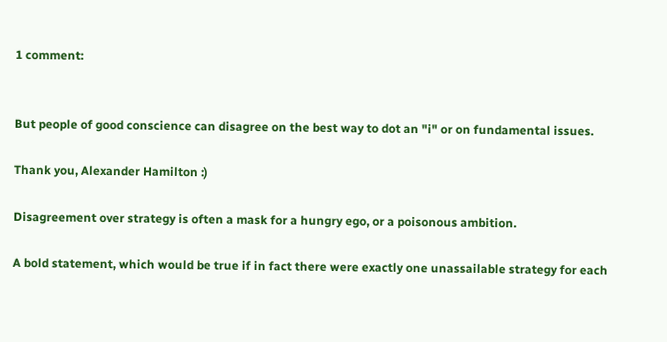1 comment:


But people of good conscience can disagree on the best way to dot an "i" or on fundamental issues.

Thank you, Alexander Hamilton :)

Disagreement over strategy is often a mask for a hungry ego, or a poisonous ambition.

A bold statement, which would be true if in fact there were exactly one unassailable strategy for each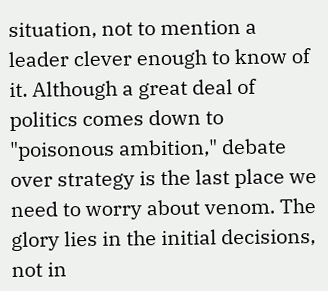situation, not to mention a leader clever enough to know of it. Although a great deal of politics comes down to "poisonous ambition," debate over strategy is the last place we need to worry about venom. The glory lies in the initial decisions, not in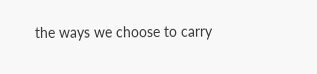the ways we choose to carry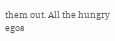them out. All the hungry egos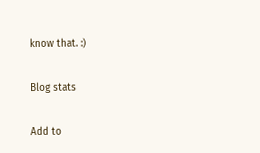know that. :)

Blog stats

Add to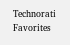Technorati Favorites